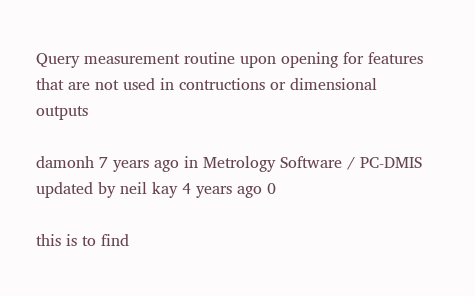Query measurement routine upon opening for features that are not used in contructions or dimensional outputs

damonh 7 years ago in Metrology Software / PC-DMIS updated by neil kay 4 years ago 0

this is to find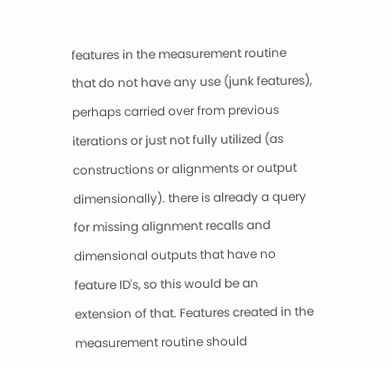features in the measurement routine that do not have any use (junk features), perhaps carried over from previous iterations or just not fully utilized (as constructions or alignments or output dimensionally). there is already a query for missing alignment recalls and dimensional outputs that have no feature ID's, so this would be an extension of that. Features created in the measurement routine should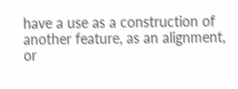have a use as a construction of another feature, as an alignment, or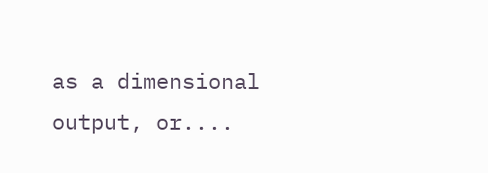as a dimensional output, or....